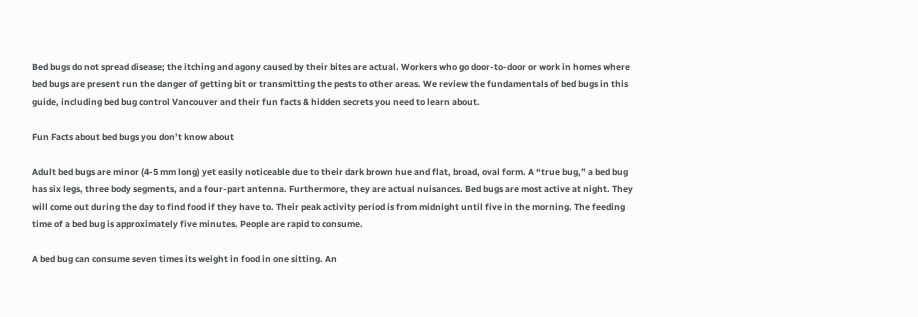Bed bugs do not spread disease; the itching and agony caused by their bites are actual. Workers who go door-to-door or work in homes where bed bugs are present run the danger of getting bit or transmitting the pests to other areas. We review the fundamentals of bed bugs in this guide, including bed bug control Vancouver and their fun facts & hidden secrets you need to learn about.

Fun Facts about bed bugs you don’t know about

Adult bed bugs are minor (4-5 mm long) yet easily noticeable due to their dark brown hue and flat, broad, oval form. A “true bug,” a bed bug has six legs, three body segments, and a four-part antenna. Furthermore, they are actual nuisances. Bed bugs are most active at night. They will come out during the day to find food if they have to. Their peak activity period is from midnight until five in the morning. The feeding time of a bed bug is approximately five minutes. People are rapid to consume.

A bed bug can consume seven times its weight in food in one sitting. An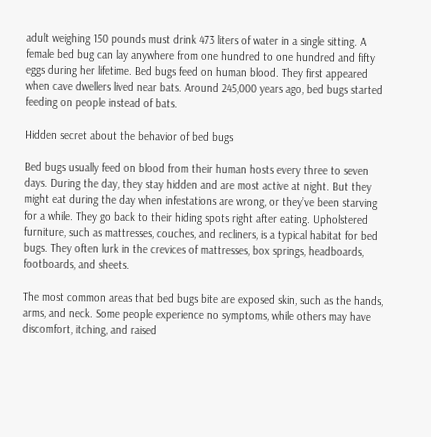adult weighing 150 pounds must drink 473 liters of water in a single sitting. A female bed bug can lay anywhere from one hundred to one hundred and fifty eggs during her lifetime. Bed bugs feed on human blood. They first appeared when cave dwellers lived near bats. Around 245,000 years ago, bed bugs started feeding on people instead of bats.

Hidden secret about the behavior of bed bugs

Bed bugs usually feed on blood from their human hosts every three to seven days. During the day, they stay hidden and are most active at night. But they might eat during the day when infestations are wrong, or they’ve been starving for a while. They go back to their hiding spots right after eating. Upholstered furniture, such as mattresses, couches, and recliners, is a typical habitat for bed bugs. They often lurk in the crevices of mattresses, box springs, headboards, footboards, and sheets.

The most common areas that bed bugs bite are exposed skin, such as the hands, arms, and neck. Some people experience no symptoms, while others may have discomfort, itching, and raised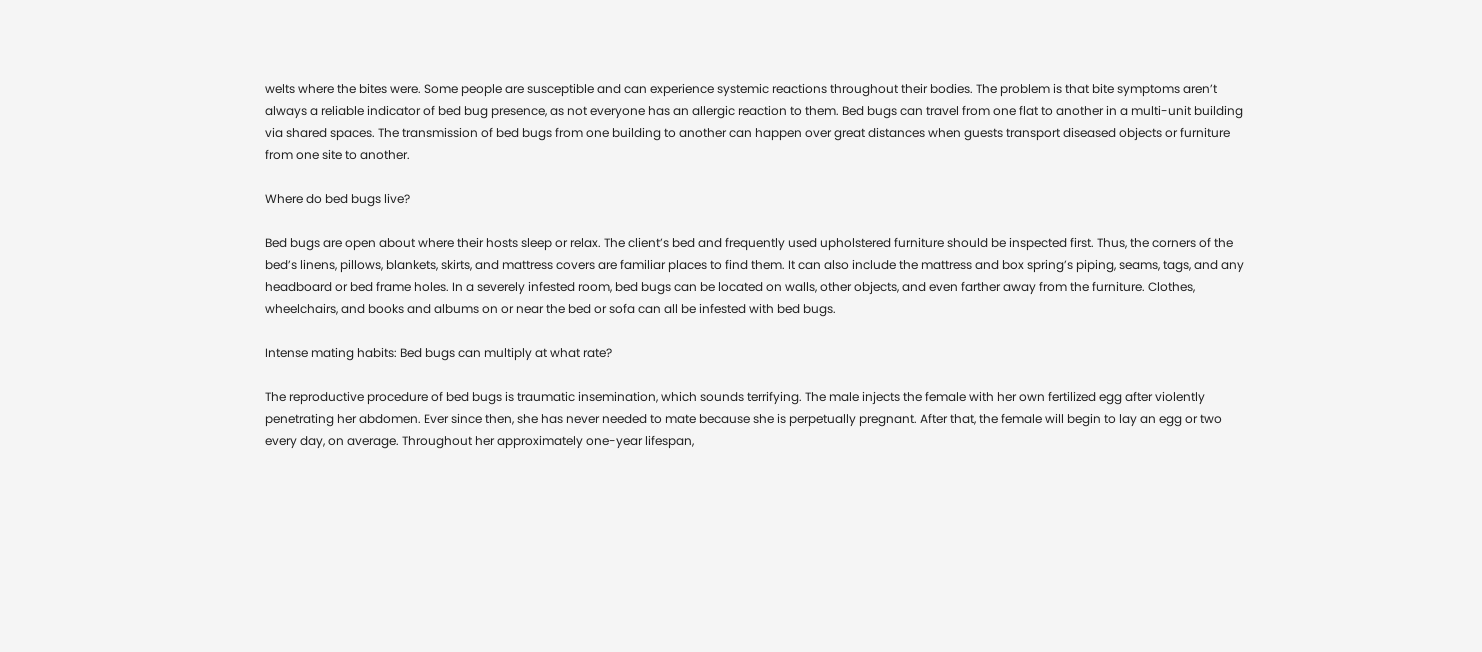welts where the bites were. Some people are susceptible and can experience systemic reactions throughout their bodies. The problem is that bite symptoms aren’t always a reliable indicator of bed bug presence, as not everyone has an allergic reaction to them. Bed bugs can travel from one flat to another in a multi-unit building via shared spaces. The transmission of bed bugs from one building to another can happen over great distances when guests transport diseased objects or furniture from one site to another.

Where do bed bugs live?

Bed bugs are open about where their hosts sleep or relax. The client’s bed and frequently used upholstered furniture should be inspected first. Thus, the corners of the bed’s linens, pillows, blankets, skirts, and mattress covers are familiar places to find them. It can also include the mattress and box spring’s piping, seams, tags, and any headboard or bed frame holes. In a severely infested room, bed bugs can be located on walls, other objects, and even farther away from the furniture. Clothes, wheelchairs, and books and albums on or near the bed or sofa can all be infested with bed bugs.

Intense mating habits: Bed bugs can multiply at what rate?

The reproductive procedure of bed bugs is traumatic insemination, which sounds terrifying. The male injects the female with her own fertilized egg after violently penetrating her abdomen. Ever since then, she has never needed to mate because she is perpetually pregnant. After that, the female will begin to lay an egg or two every day, on average. Throughout her approximately one-year lifespan,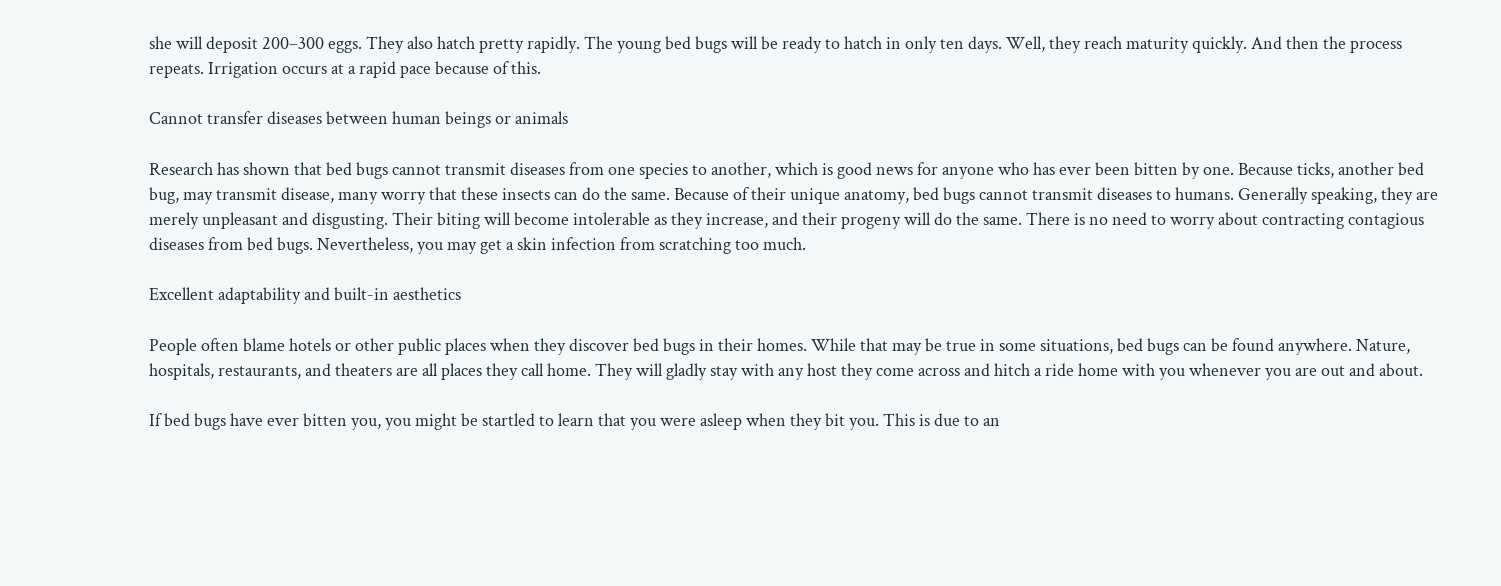she will deposit 200–300 eggs. They also hatch pretty rapidly. The young bed bugs will be ready to hatch in only ten days. Well, they reach maturity quickly. And then the process repeats. Irrigation occurs at a rapid pace because of this.

Cannot transfer diseases between human beings or animals

Research has shown that bed bugs cannot transmit diseases from one species to another, which is good news for anyone who has ever been bitten by one. Because ticks, another bed bug, may transmit disease, many worry that these insects can do the same. Because of their unique anatomy, bed bugs cannot transmit diseases to humans. Generally speaking, they are merely unpleasant and disgusting. Their biting will become intolerable as they increase, and their progeny will do the same. There is no need to worry about contracting contagious diseases from bed bugs. Nevertheless, you may get a skin infection from scratching too much.

Excellent adaptability and built-in aesthetics

People often blame hotels or other public places when they discover bed bugs in their homes. While that may be true in some situations, bed bugs can be found anywhere. Nature, hospitals, restaurants, and theaters are all places they call home. They will gladly stay with any host they come across and hitch a ride home with you whenever you are out and about.

If bed bugs have ever bitten you, you might be startled to learn that you were asleep when they bit you. This is due to an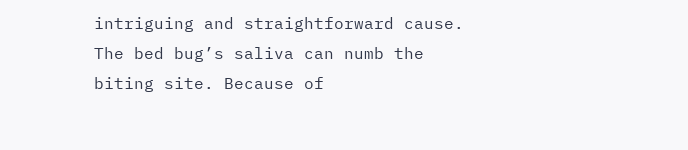intriguing and straightforward cause. The bed bug’s saliva can numb the biting site. Because of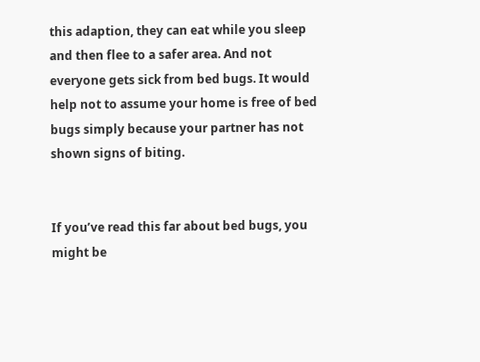this adaption, they can eat while you sleep and then flee to a safer area. And not everyone gets sick from bed bugs. It would help not to assume your home is free of bed bugs simply because your partner has not shown signs of biting.


If you’ve read this far about bed bugs, you might be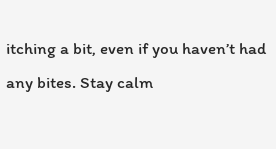itching a bit, even if you haven’t had any bites. Stay calm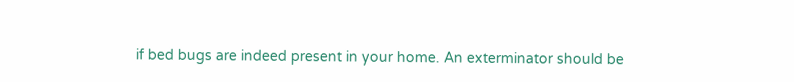if bed bugs are indeed present in your home. An exterminator should be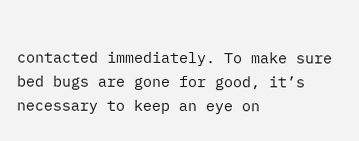contacted immediately. To make sure bed bugs are gone for good, it’s necessary to keep an eye on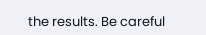the results. Be careful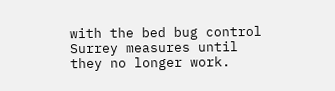with the bed bug control Surrey measures until they no longer work.